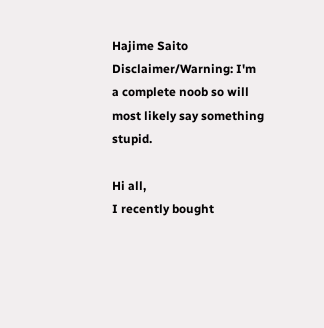Hajime Saito
Disclaimer/Warning: I'm a complete noob so will most likely say something stupid.

Hi all,
I recently bought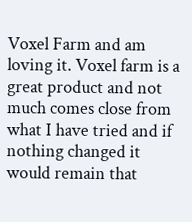Voxel Farm and am loving it. Voxel farm is a great product and not much comes close from what I have tried and if nothing changed it would remain that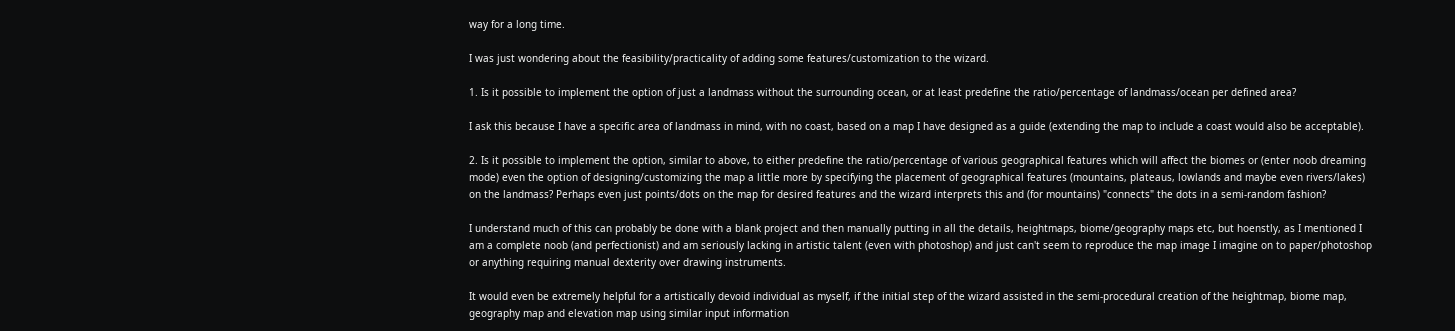way for a long time.

I was just wondering about the feasibility/practicality of adding some features/customization to the wizard.

1. Is it possible to implement the option of just a landmass without the surrounding ocean, or at least predefine the ratio/percentage of landmass/ocean per defined area?

I ask this because I have a specific area of landmass in mind, with no coast, based on a map I have designed as a guide (extending the map to include a coast would also be acceptable).

2. Is it possible to implement the option, similar to above, to either predefine the ratio/percentage of various geographical features which will affect the biomes or (enter noob dreaming mode) even the option of designing/customizing the map a little more by specifying the placement of geographical features (mountains, plateaus, lowlands and maybe even rivers/lakes) on the landmass? Perhaps even just points/dots on the map for desired features and the wizard interprets this and (for mountains) "connects" the dots in a semi-random fashion?

I understand much of this can probably be done with a blank project and then manually putting in all the details, heightmaps, biome/geography maps etc, but hoenstly, as I mentioned I am a complete noob (and perfectionist) and am seriously lacking in artistic talent (even with photoshop) and just can't seem to reproduce the map image I imagine on to paper/photoshop or anything requiring manual dexterity over drawing instruments.

It would even be extremely helpful for a artistically devoid individual as myself, if the initial step of the wizard assisted in the semi-procedural creation of the heightmap, biome map, geography map and elevation map using similar input information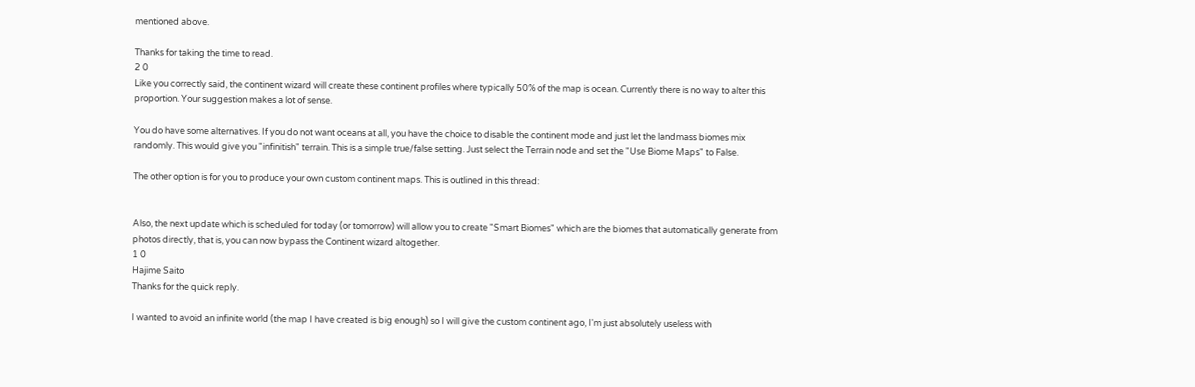mentioned above.

Thanks for taking the time to read.
2 0
Like you correctly said, the continent wizard will create these continent profiles where typically 50% of the map is ocean. Currently there is no way to alter this proportion. Your suggestion makes a lot of sense.

You do have some alternatives. If you do not want oceans at all, you have the choice to disable the continent mode and just let the landmass biomes mix randomly. This would give you "infinitish" terrain. This is a simple true/false setting. Just select the Terrain node and set the "Use Biome Maps" to False.

The other option is for you to produce your own custom continent maps. This is outlined in this thread:


Also, the next update which is scheduled for today (or tomorrow) will allow you to create "Smart Biomes" which are the biomes that automatically generate from photos directly, that is, you can now bypass the Continent wizard altogether.
1 0
Hajime Saito
Thanks for the quick reply.

I wanted to avoid an infinite world (the map I have created is big enough) so I will give the custom continent ago, I'm just absolutely useless with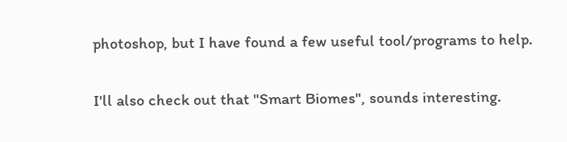photoshop, but I have found a few useful tool/programs to help.

I'll also check out that "Smart Biomes", sounds interesting.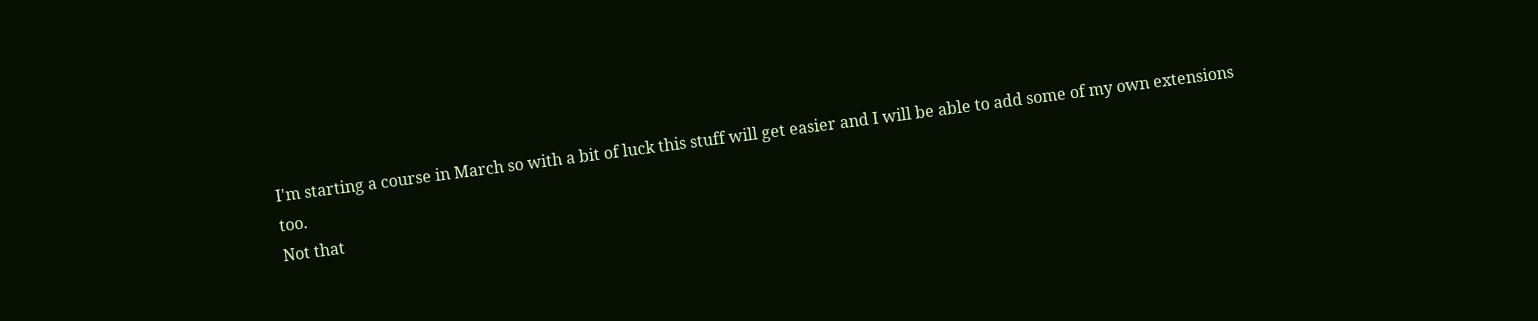I'm starting a course in March so with a bit of luck this stuff will get easier and I will be able to add some of my own extensions too.
Not that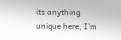its anything unique here, I'm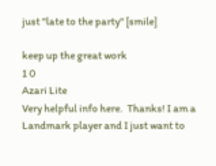just "late to the party" [smile]

keep up the great work
1 0
Azari Lite
Very helpful info here.  Thanks! I am a Landmark player and I just want to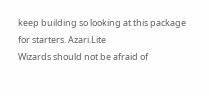keep building so looking at this package for starters. Azari.Lite
Wizards should not be afraid of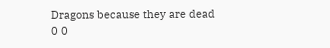Dragons because they are dead
0 0